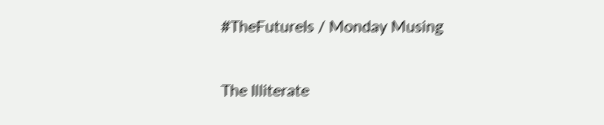#TheFutureIs / Monday Musing

The Illiterate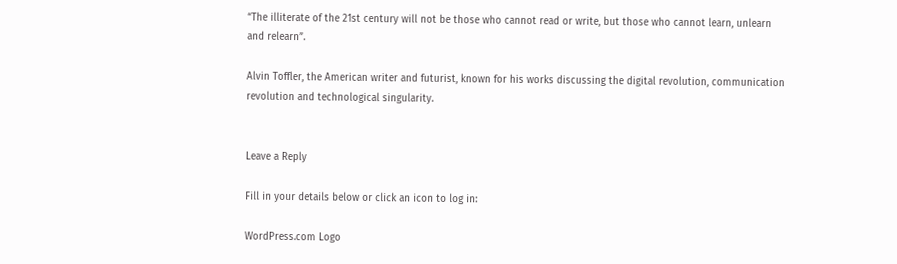“The illiterate of the 21st century will not be those who cannot read or write, but those who cannot learn, unlearn and relearn”.

Alvin Toffler, the American writer and futurist, known for his works discussing the digital revolution, communication revolution and technological singularity.


Leave a Reply

Fill in your details below or click an icon to log in:

WordPress.com Logo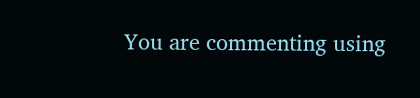You are commenting using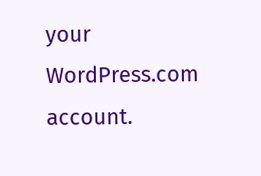your WordPress.com account.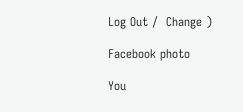Log Out /  Change )

Facebook photo

You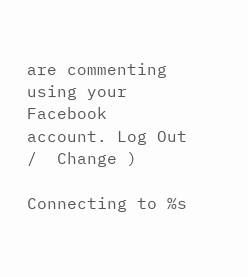are commenting using your Facebook account. Log Out /  Change )

Connecting to %s